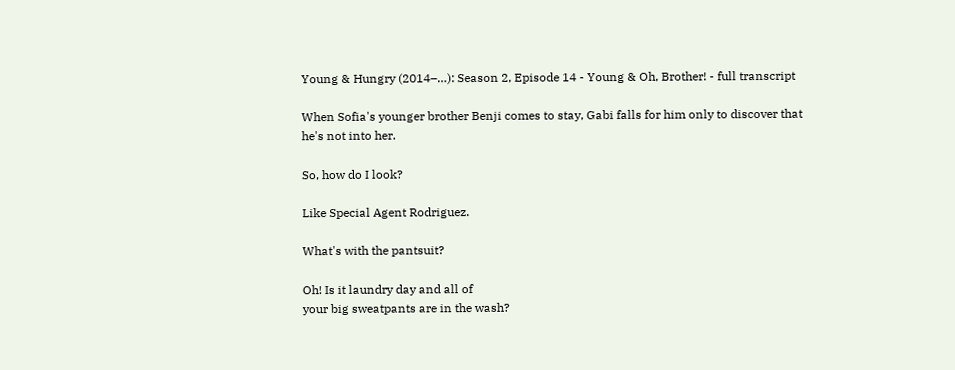Young & Hungry (2014–…): Season 2, Episode 14 - Young & Oh, Brother! - full transcript

When Sofia's younger brother Benji comes to stay, Gabi falls for him only to discover that he's not into her.

So, how do I look?

Like Special Agent Rodriguez.

What's with the pantsuit?

Oh! Is it laundry day and all of
your big sweatpants are in the wash?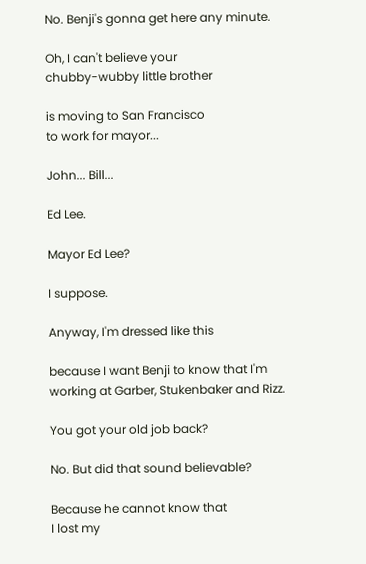No. Benji's gonna get here any minute.

Oh, I can't believe your
chubby-wubby little brother

is moving to San Francisco
to work for mayor...

John... Bill...

Ed Lee.

Mayor Ed Lee?

I suppose.

Anyway, I'm dressed like this

because I want Benji to know that I'm
working at Garber, Stukenbaker and Rizz.

You got your old job back?

No. But did that sound believable?

Because he cannot know that
I lost my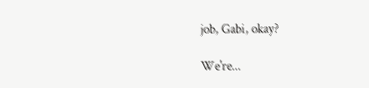job, Gabi, okay?

We're...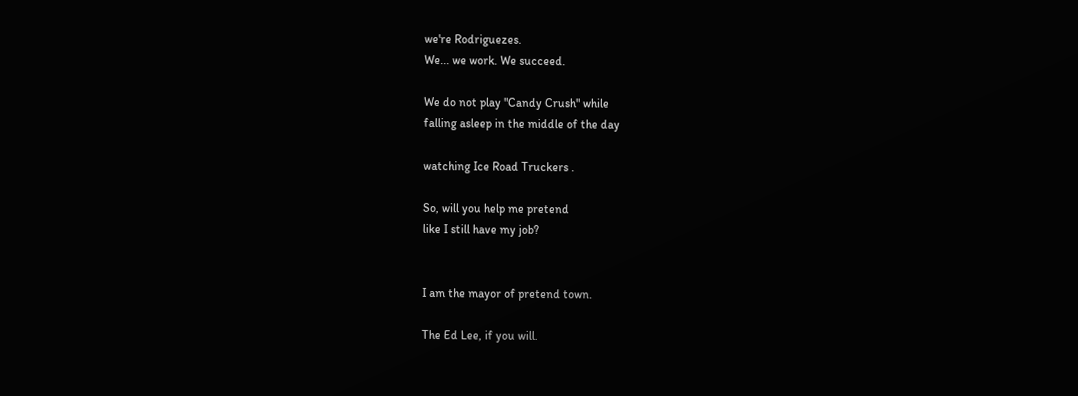we're Rodriguezes.
We... we work. We succeed.

We do not play "Candy Crush" while
falling asleep in the middle of the day

watching Ice Road Truckers .

So, will you help me pretend
like I still have my job?


I am the mayor of pretend town.

The Ed Lee, if you will.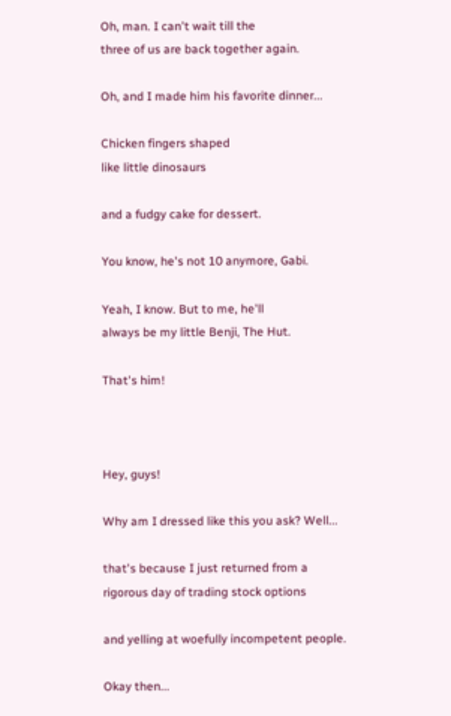Oh, man. I can't wait till the
three of us are back together again.

Oh, and I made him his favorite dinner...

Chicken fingers shaped
like little dinosaurs

and a fudgy cake for dessert.

You know, he's not 10 anymore, Gabi.

Yeah, I know. But to me, he'll
always be my little Benji, The Hut.

That's him!



Hey, guys!

Why am I dressed like this you ask? Well...

that's because I just returned from a
rigorous day of trading stock options

and yelling at woefully incompetent people.

Okay then...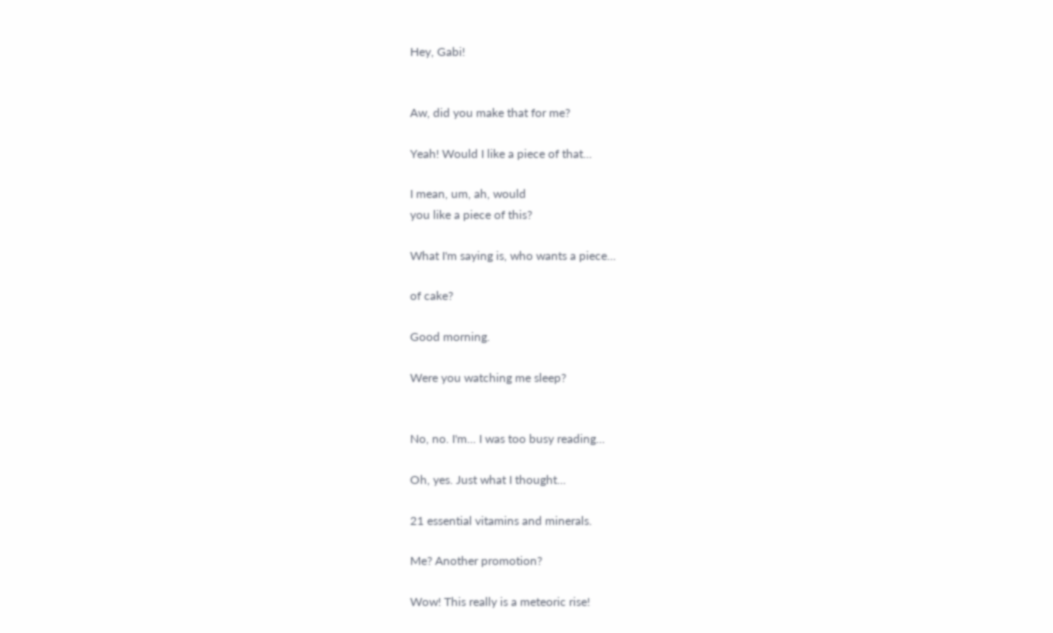Hey, Gabi!


Aw, did you make that for me?

Yeah! Would I like a piece of that...

I mean, um, ah, would
you like a piece of this?

What I'm saying is, who wants a piece...

of cake?

Good morning.

Were you watching me sleep?


No, no. I'm... I was too busy reading...

Oh, yes. Just what I thought...

21 essential vitamins and minerals.

Me? Another promotion?

Wow! This really is a meteoric rise!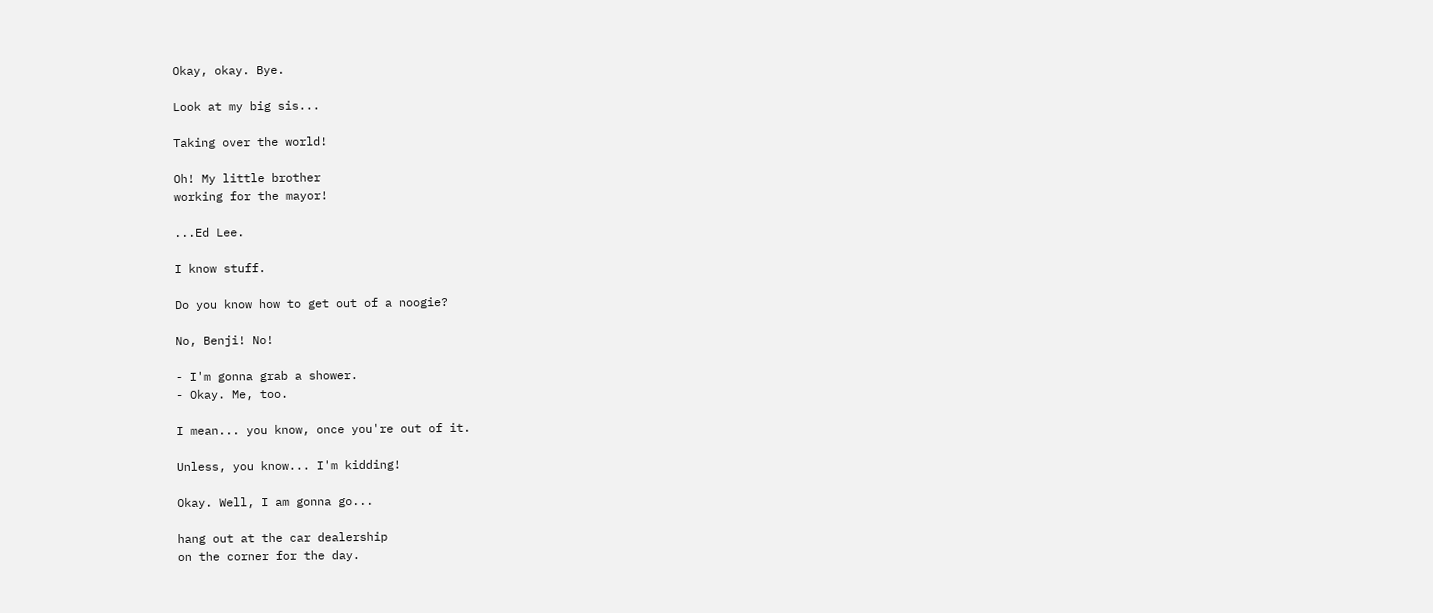Okay, okay. Bye.

Look at my big sis...

Taking over the world!

Oh! My little brother
working for the mayor!

...Ed Lee.

I know stuff.

Do you know how to get out of a noogie?

No, Benji! No!

- I'm gonna grab a shower.
- Okay. Me, too.

I mean... you know, once you're out of it.

Unless, you know... I'm kidding!

Okay. Well, I am gonna go...

hang out at the car dealership
on the corner for the day.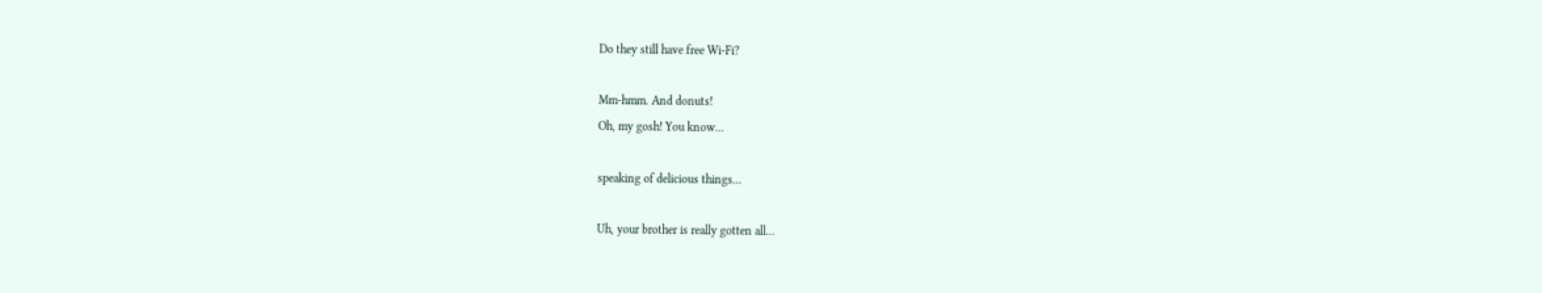Do they still have free Wi-Fi?

Mm-hmm. And donuts!
Oh, my gosh! You know...

speaking of delicious things...

Uh, your brother is really gotten all...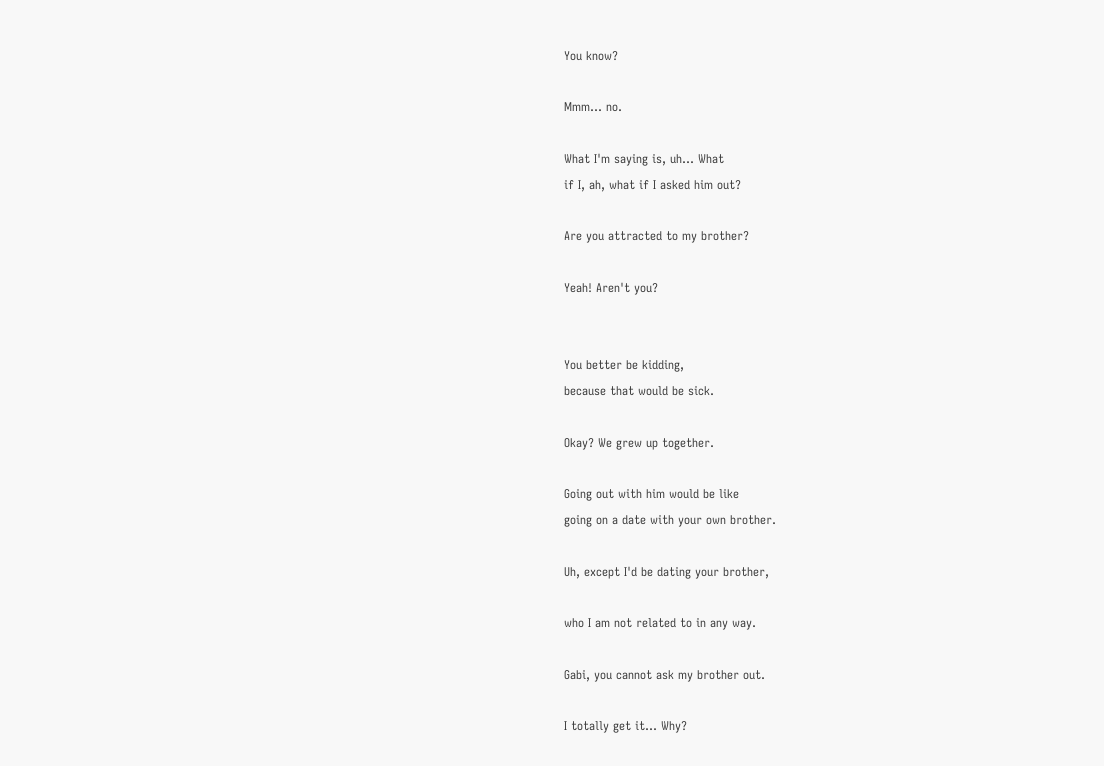You know?

Mmm... no.

What I'm saying is, uh... What
if I, ah, what if I asked him out?

Are you attracted to my brother?

Yeah! Aren't you?


You better be kidding,
because that would be sick.

Okay? We grew up together.

Going out with him would be like
going on a date with your own brother.

Uh, except I'd be dating your brother,

who I am not related to in any way.

Gabi, you cannot ask my brother out.

I totally get it... Why?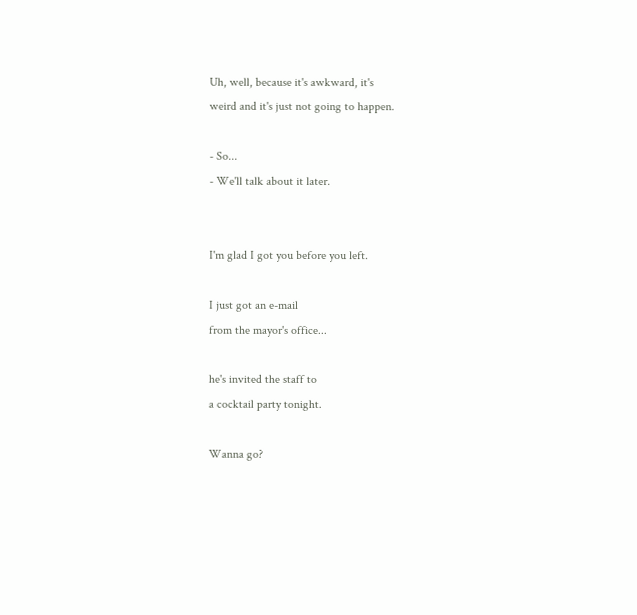Uh, well, because it's awkward, it's
weird and it's just not going to happen.

- So...
- We'll talk about it later.


I'm glad I got you before you left.

I just got an e-mail
from the mayor's office...

he's invited the staff to
a cocktail party tonight.

Wanna go?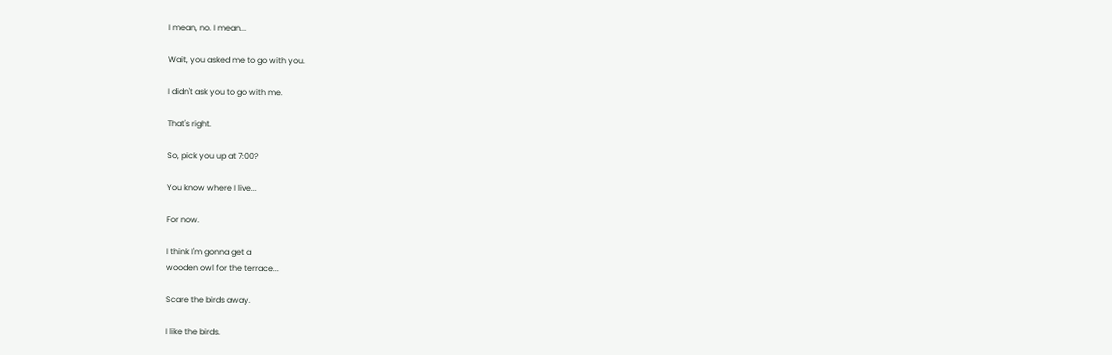I mean, no. I mean...

Wait, you asked me to go with you.

I didn't ask you to go with me.

That's right.

So, pick you up at 7:00?

You know where I live...

For now.

I think I'm gonna get a
wooden owl for the terrace...

Scare the birds away.

I like the birds.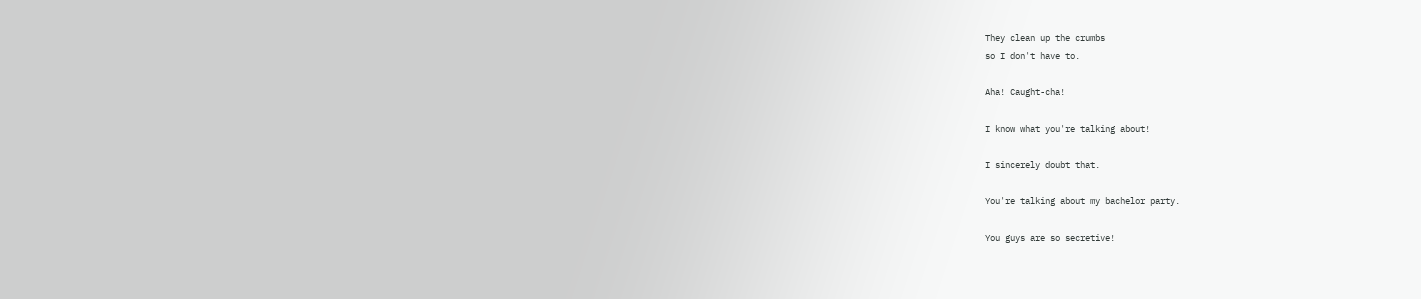They clean up the crumbs
so I don't have to.

Aha! Caught-cha!

I know what you're talking about!

I sincerely doubt that.

You're talking about my bachelor party.

You guys are so secretive!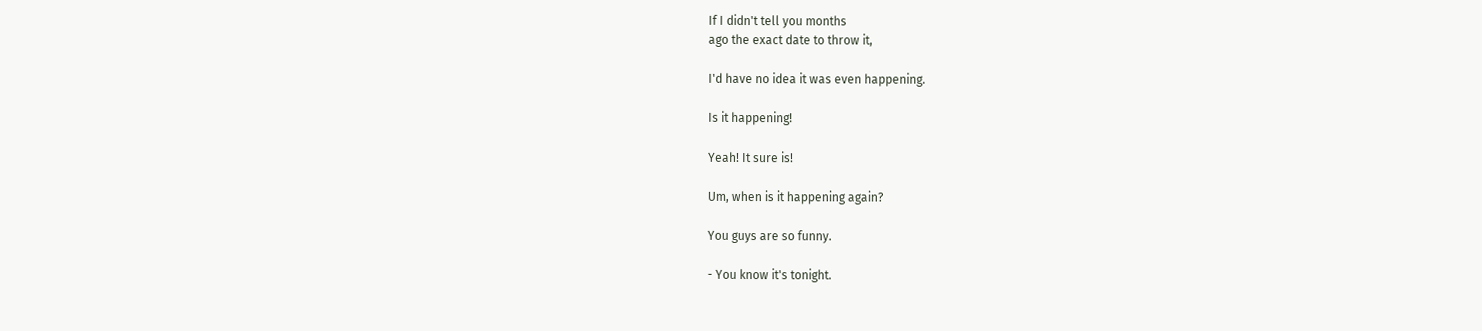If I didn't tell you months
ago the exact date to throw it,

I'd have no idea it was even happening.

Is it happening!

Yeah! It sure is!

Um, when is it happening again?

You guys are so funny.

- You know it's tonight.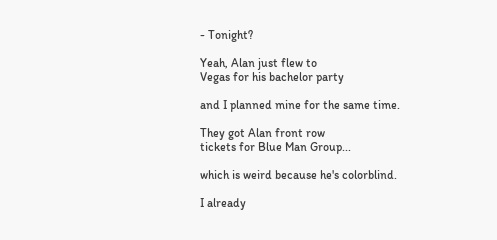- Tonight?

Yeah, Alan just flew to
Vegas for his bachelor party

and I planned mine for the same time.

They got Alan front row
tickets for Blue Man Group...

which is weird because he's colorblind.

I already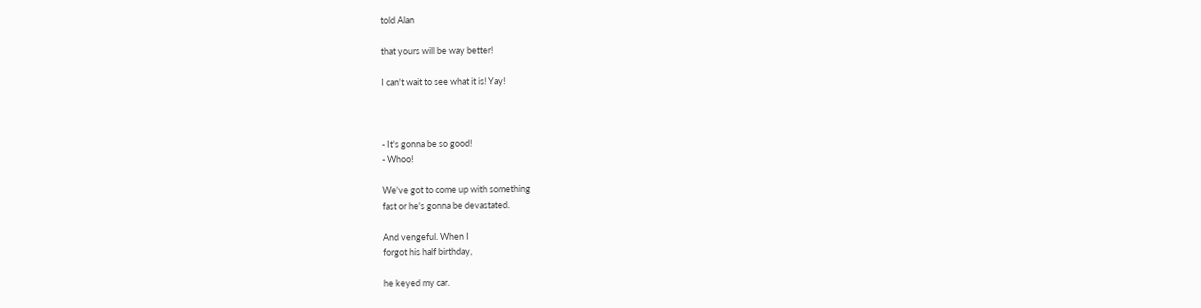told Alan

that yours will be way better!

I can't wait to see what it is! Yay!



- It's gonna be so good!
- Whoo!

We've got to come up with something
fast or he's gonna be devastated.

And vengeful. When I
forgot his half birthday,

he keyed my car.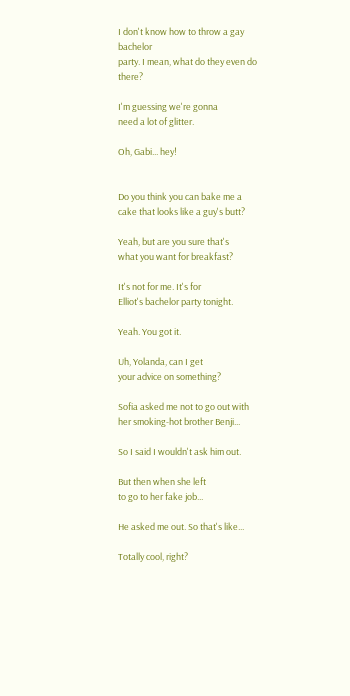I don't know how to throw a gay bachelor
party. I mean, what do they even do there?

I'm guessing we're gonna
need a lot of glitter.

Oh, Gabi... hey!


Do you think you can bake me a
cake that looks like a guy's butt?

Yeah, but are you sure that's
what you want for breakfast?

It's not for me. It's for
Elliot's bachelor party tonight.

Yeah. You got it.

Uh, Yolanda, can I get
your advice on something?

Sofia asked me not to go out with
her smoking-hot brother Benji...

So I said I wouldn't ask him out.

But then when she left
to go to her fake job...

He asked me out. So that's like...

Totally cool, right?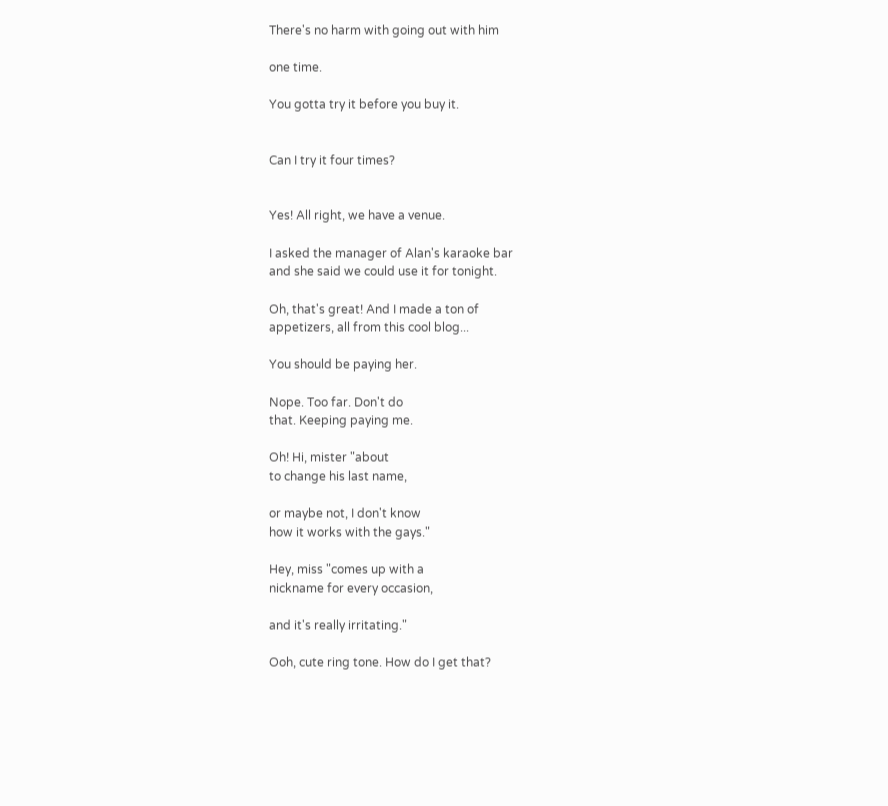There's no harm with going out with him

one time.

You gotta try it before you buy it.


Can I try it four times?


Yes! All right, we have a venue.

I asked the manager of Alan's karaoke bar
and she said we could use it for tonight.

Oh, that's great! And I made a ton of
appetizers, all from this cool blog...

You should be paying her.

Nope. Too far. Don't do
that. Keeping paying me.

Oh! Hi, mister "about
to change his last name,

or maybe not, I don't know
how it works with the gays."

Hey, miss "comes up with a
nickname for every occasion,

and it's really irritating."

Ooh, cute ring tone. How do I get that?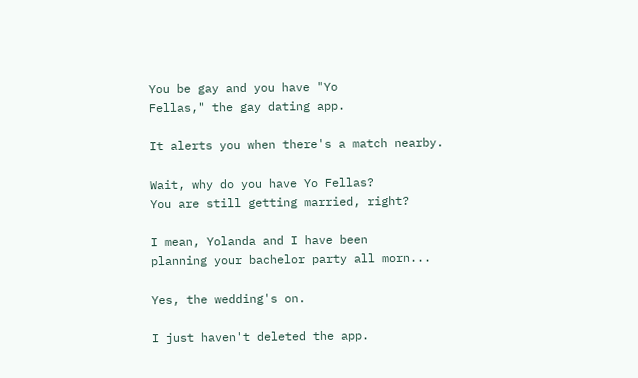You be gay and you have "Yo
Fellas," the gay dating app.

It alerts you when there's a match nearby.

Wait, why do you have Yo Fellas?
You are still getting married, right?

I mean, Yolanda and I have been
planning your bachelor party all morn...

Yes, the wedding's on.

I just haven't deleted the app.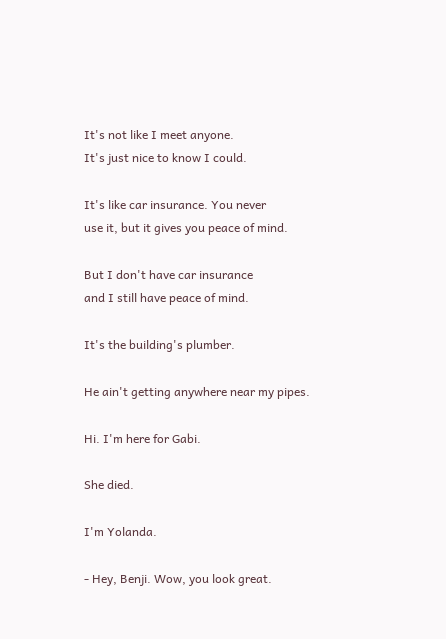It's not like I meet anyone.
It's just nice to know I could.

It's like car insurance. You never
use it, but it gives you peace of mind.

But I don't have car insurance
and I still have peace of mind.

It's the building's plumber.

He ain't getting anywhere near my pipes.

Hi. I'm here for Gabi.

She died.

I'm Yolanda.

- Hey, Benji. Wow, you look great.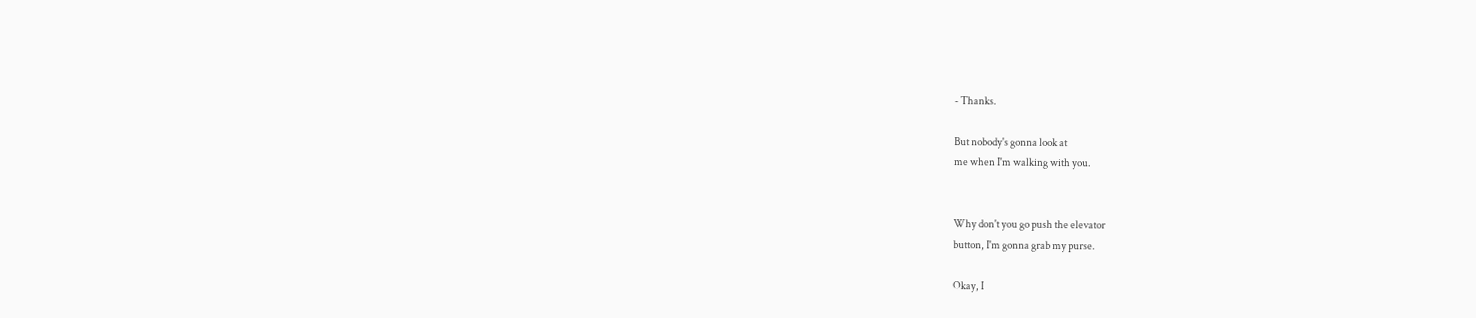- Thanks.

But nobody's gonna look at
me when I'm walking with you.


Why don't you go push the elevator
button, I'm gonna grab my purse.

Okay, I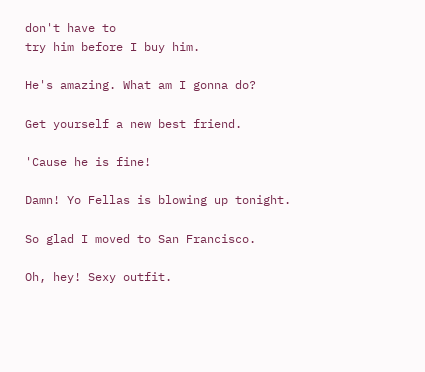don't have to
try him before I buy him.

He's amazing. What am I gonna do?

Get yourself a new best friend.

'Cause he is fine!

Damn! Yo Fellas is blowing up tonight.

So glad I moved to San Francisco.

Oh, hey! Sexy outfit.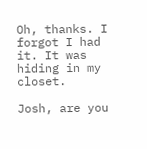Oh, thanks. I forgot I had
it. It was hiding in my closet.

Josh, are you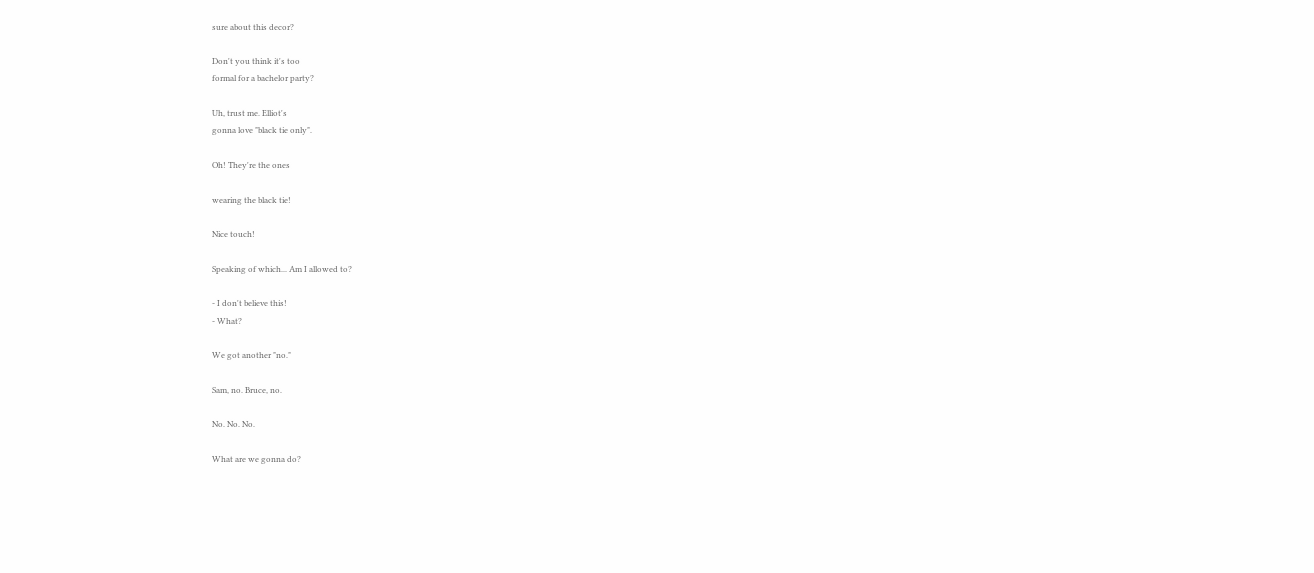sure about this decor?

Don't you think it's too
formal for a bachelor party?

Uh, trust me. Elliot's
gonna love "black tie only".

Oh! They're the ones

wearing the black tie!

Nice touch!

Speaking of which... Am I allowed to?

- I don't believe this!
- What?

We got another "no."

Sam, no. Bruce, no.

No. No. No.

What are we gonna do?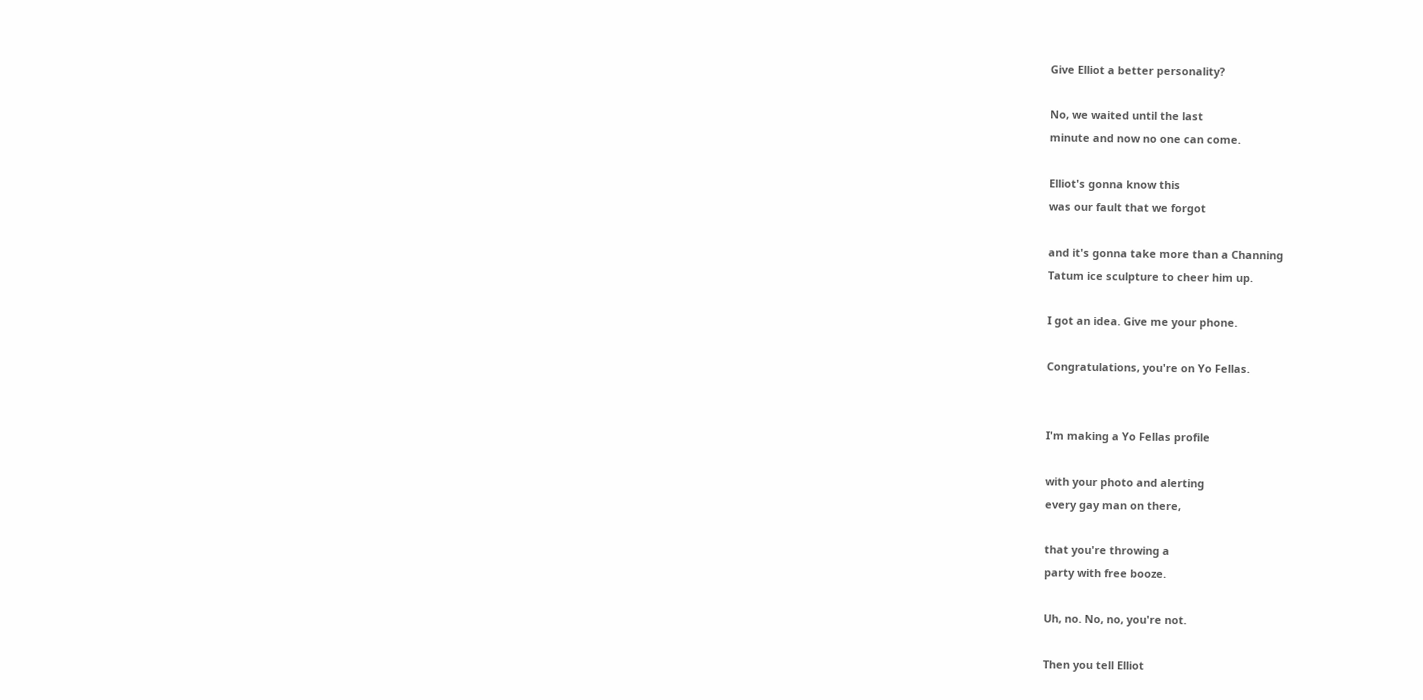Give Elliot a better personality?

No, we waited until the last
minute and now no one can come.

Elliot's gonna know this
was our fault that we forgot

and it's gonna take more than a Channing
Tatum ice sculpture to cheer him up.

I got an idea. Give me your phone.

Congratulations, you're on Yo Fellas.


I'm making a Yo Fellas profile

with your photo and alerting
every gay man on there,

that you're throwing a
party with free booze.

Uh, no. No, no, you're not.

Then you tell Elliot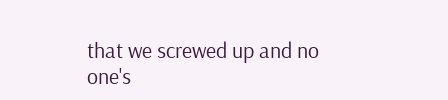that we screwed up and no
one's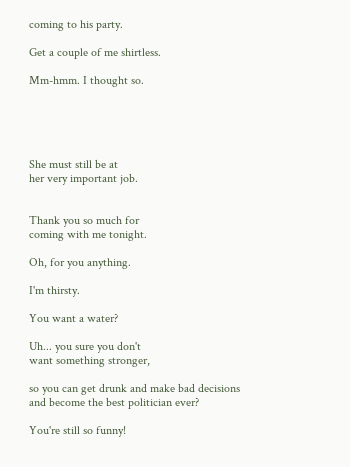coming to his party.

Get a couple of me shirtless.

Mm-hmm. I thought so.





She must still be at
her very important job.


Thank you so much for
coming with me tonight.

Oh, for you anything.

I'm thirsty.

You want a water?

Uh... you sure you don't
want something stronger,

so you can get drunk and make bad decisions
and become the best politician ever?

You're still so funny!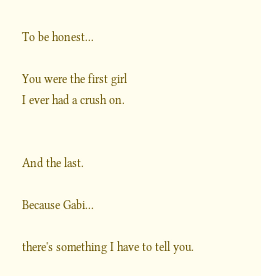To be honest...

You were the first girl
I ever had a crush on.


And the last.

Because Gabi...

there's something I have to tell you.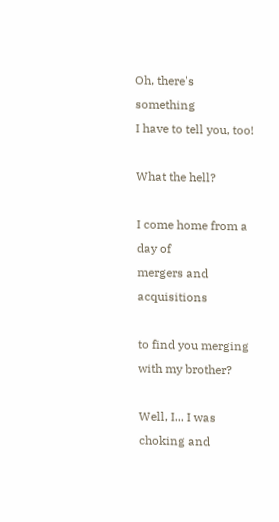Oh, there's something
I have to tell you, too!

What the hell?

I come home from a day of
mergers and acquisitions

to find you merging with my brother?

Well, I... I was choking and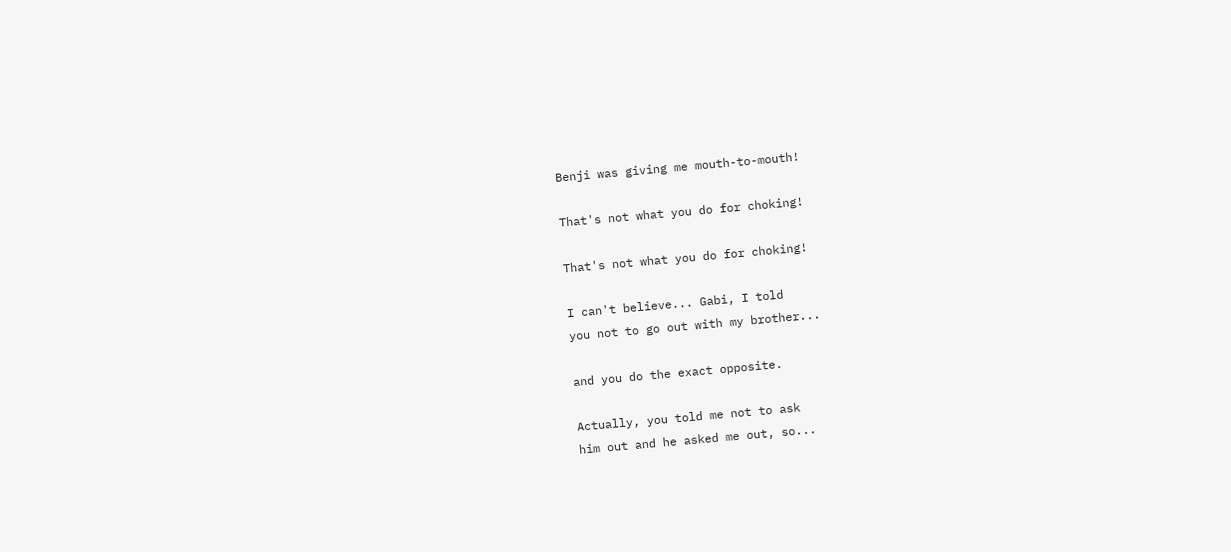Benji was giving me mouth-to-mouth!

That's not what you do for choking!

That's not what you do for choking!

I can't believe... Gabi, I told
you not to go out with my brother...

and you do the exact opposite.

Actually, you told me not to ask
him out and he asked me out, so...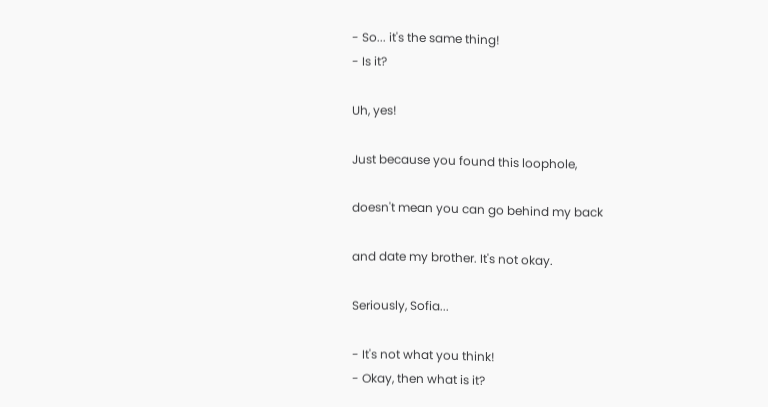- So... it's the same thing!
- Is it?

Uh, yes!

Just because you found this loophole,

doesn't mean you can go behind my back

and date my brother. It's not okay.

Seriously, Sofia...

- It's not what you think!
- Okay, then what is it?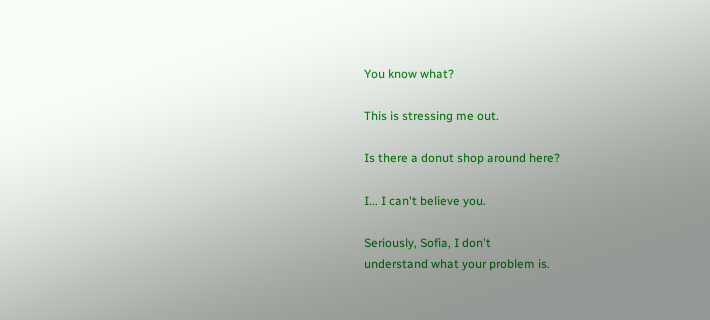You know what?

This is stressing me out.

Is there a donut shop around here?

I... I can't believe you.

Seriously, Sofia, I don't
understand what your problem is.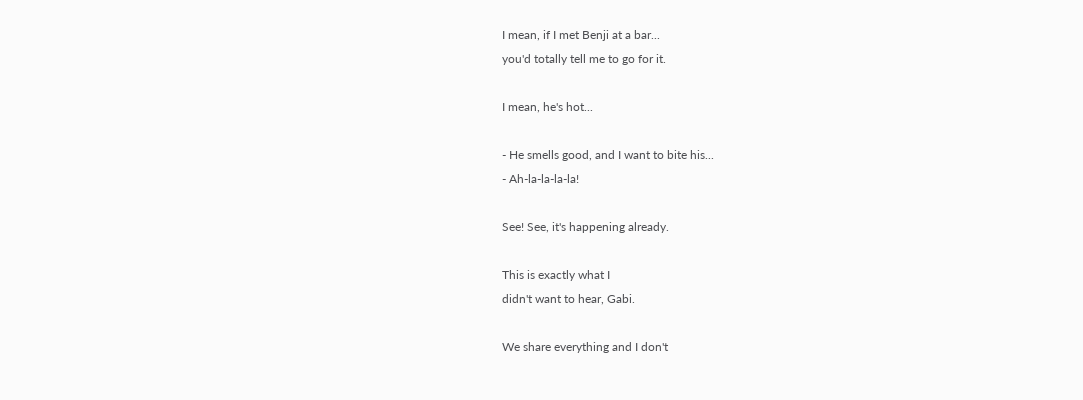I mean, if I met Benji at a bar...
you'd totally tell me to go for it.

I mean, he's hot...

- He smells good, and I want to bite his...
- Ah-la-la-la-la!

See! See, it's happening already.

This is exactly what I
didn't want to hear, Gabi.

We share everything and I don't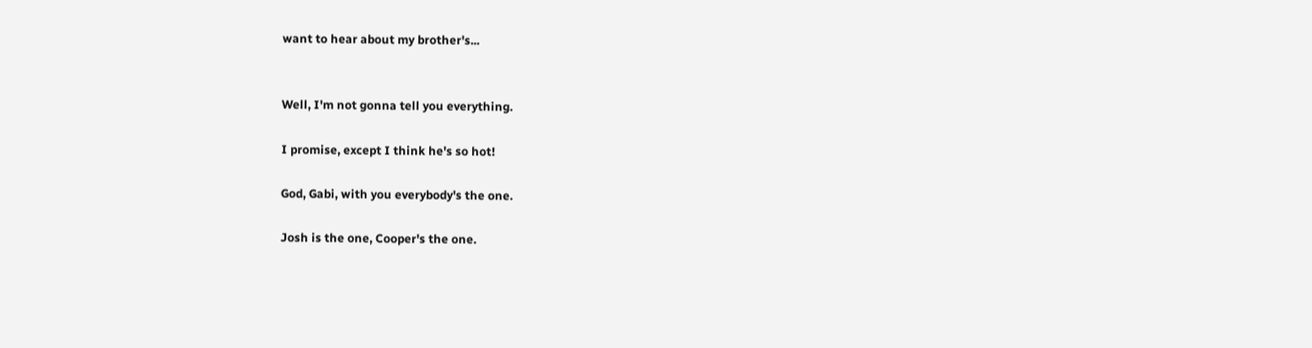want to hear about my brother's...


Well, I'm not gonna tell you everything.

I promise, except I think he's so hot!

God, Gabi, with you everybody's the one.

Josh is the one, Cooper's the one.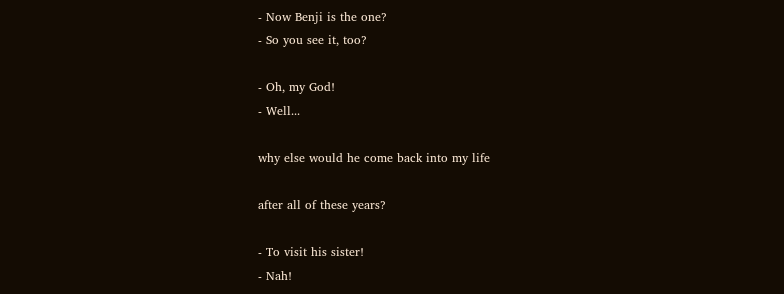- Now Benji is the one?
- So you see it, too?

- Oh, my God!
- Well...

why else would he come back into my life

after all of these years?

- To visit his sister!
- Nah!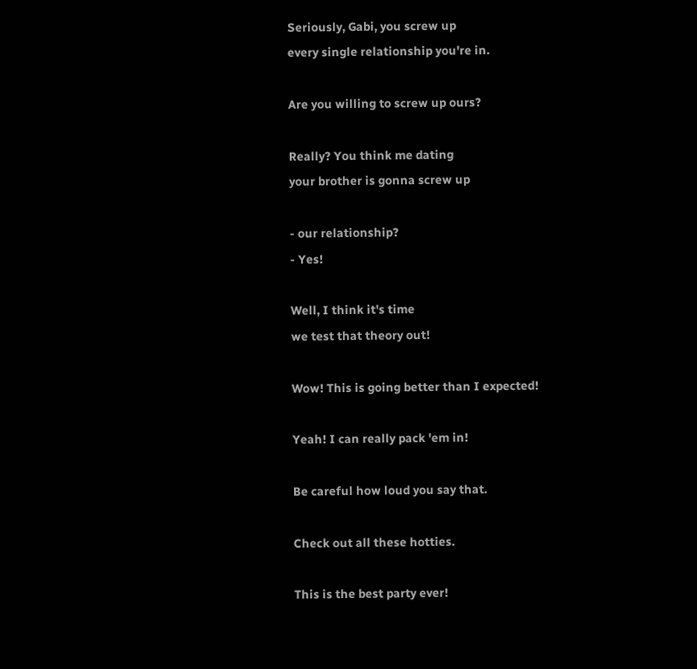Seriously, Gabi, you screw up
every single relationship you're in.

Are you willing to screw up ours?

Really? You think me dating
your brother is gonna screw up

- our relationship?
- Yes!

Well, I think it's time
we test that theory out!

Wow! This is going better than I expected!

Yeah! I can really pack 'em in!

Be careful how loud you say that.

Check out all these hotties.

This is the best party ever!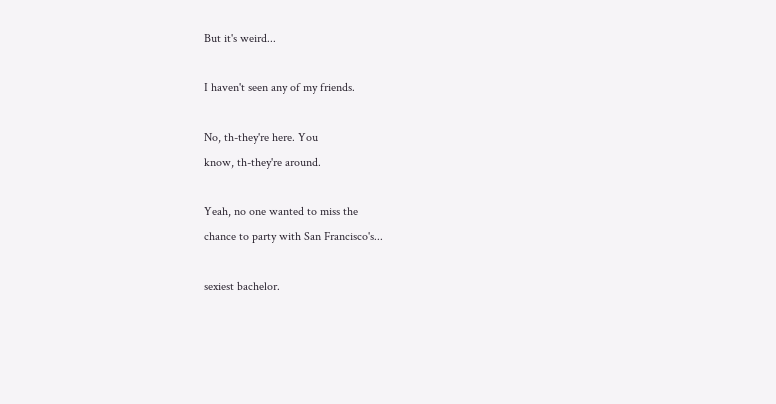But it's weird...

I haven't seen any of my friends.

No, th-they're here. You
know, th-they're around.

Yeah, no one wanted to miss the
chance to party with San Francisco's...

sexiest bachelor.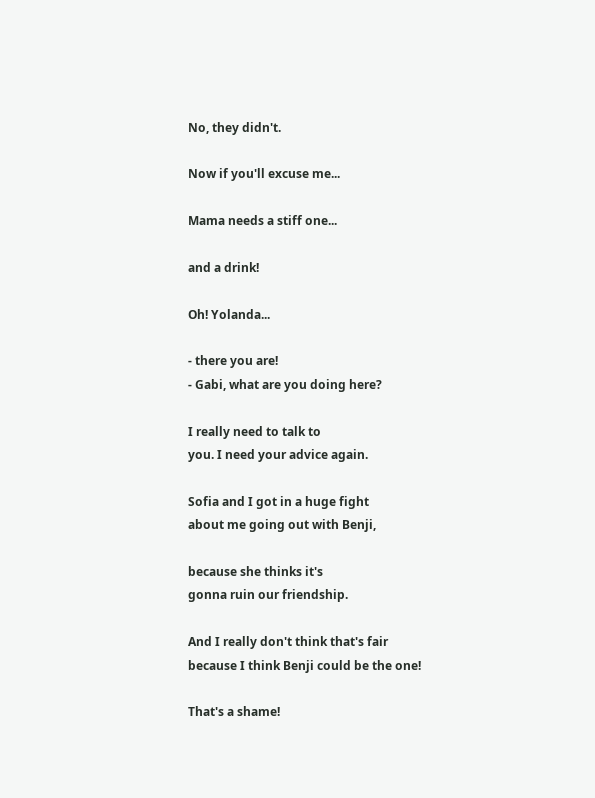No, they didn't.

Now if you'll excuse me...

Mama needs a stiff one...

and a drink!

Oh! Yolanda...

- there you are!
- Gabi, what are you doing here?

I really need to talk to
you. I need your advice again.

Sofia and I got in a huge fight
about me going out with Benji,

because she thinks it's
gonna ruin our friendship.

And I really don't think that's fair
because I think Benji could be the one!

That's a shame!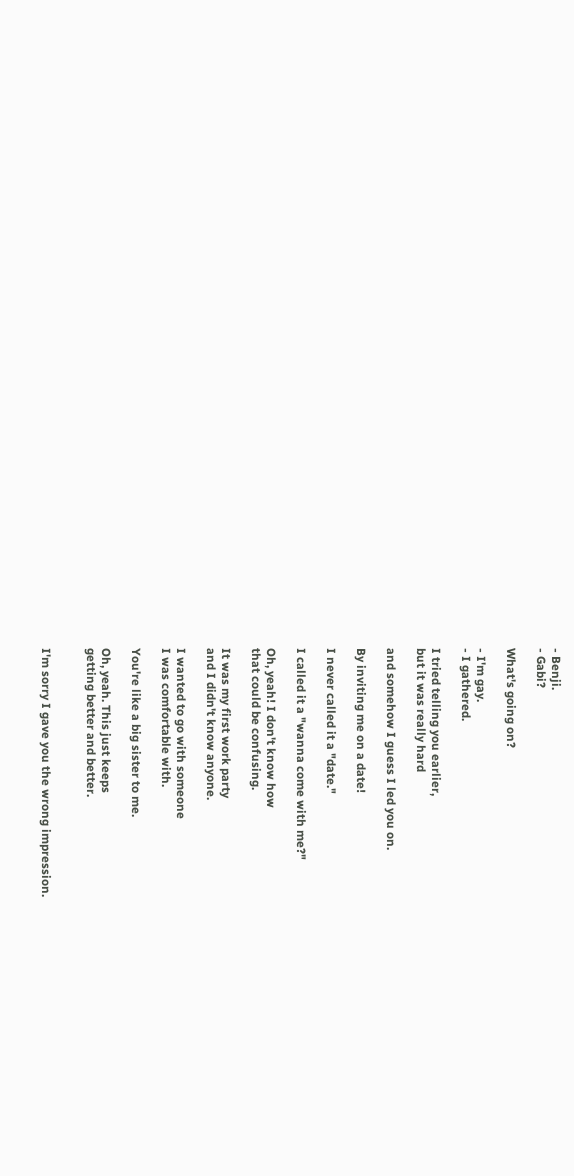- Benji.
- Gabi?

What's going on?

- I'm gay.
- I gathered.

I tried telling you earlier,
but it was really hard

and somehow I guess I led you on.

By inviting me on a date!

I never called it a "date."

I called it a "wanna come with me?"

Oh, yeah! I don't know how
that could be confusing.

It was my first work party
and I didn't know anyone.

I wanted to go with someone
I was comfortable with.

You're like a big sister to me.

Oh, yeah. This just keeps
getting better and better.


I'm sorry I gave you the wrong impression.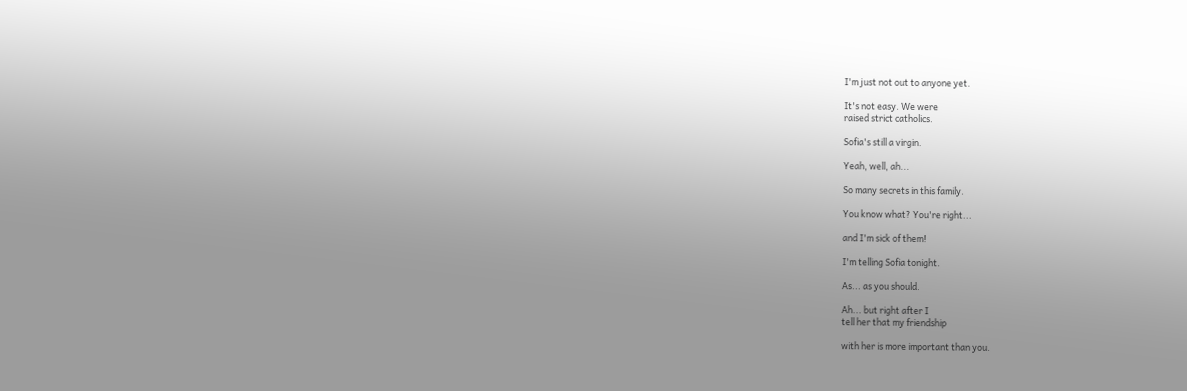I'm just not out to anyone yet.

It's not easy. We were
raised strict catholics.

Sofia's still a virgin.

Yeah, well, ah...

So many secrets in this family.

You know what? You're right...

and I'm sick of them!

I'm telling Sofia tonight.

As... as you should.

Ah... but right after I
tell her that my friendship

with her is more important than you.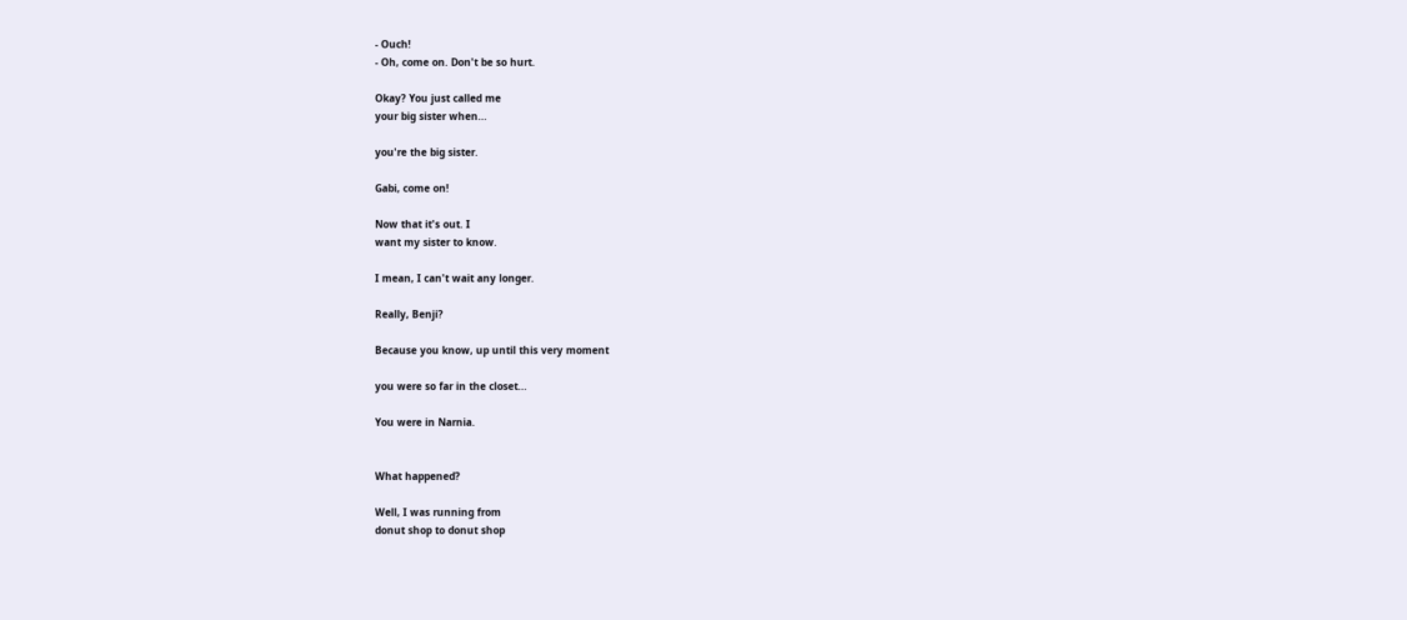- Ouch!
- Oh, come on. Don't be so hurt.

Okay? You just called me
your big sister when...

you're the big sister.

Gabi, come on!

Now that it's out. I
want my sister to know.

I mean, I can't wait any longer.

Really, Benji?

Because you know, up until this very moment

you were so far in the closet...

You were in Narnia.


What happened?

Well, I was running from
donut shop to donut shop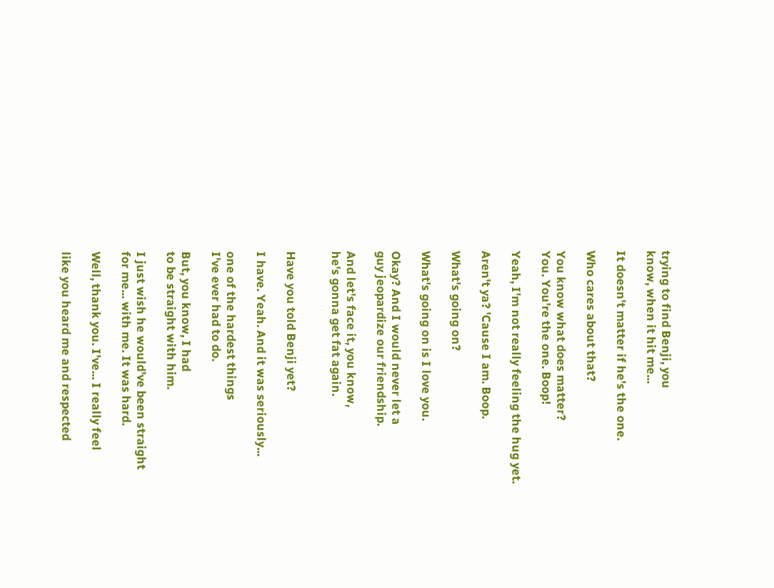trying to find Benji, you
know, when it hit me...

It doesn't matter if he's the one.

Who cares about that?

You know what does matter?
You. You're the one. Boop!

Yeah, I'm not really feeling the hug yet.

Aren't ya? 'Cause I am. Boop.

What's going on?

What's going on is I love you.

Okay? And I would never let a
guy jeopardize our friendship.

And let's face it, you know,
he's gonna get fat again.


Have you told Benji yet?

I have. Yeah. And it was seriously...

one of the hardest things
I've ever had to do.

But, you know, I had
to be straight with him.

I just wish he would've been straight
for me... with me. It was hard.

Well, thank you. I've... I really feel

like you heard me and respected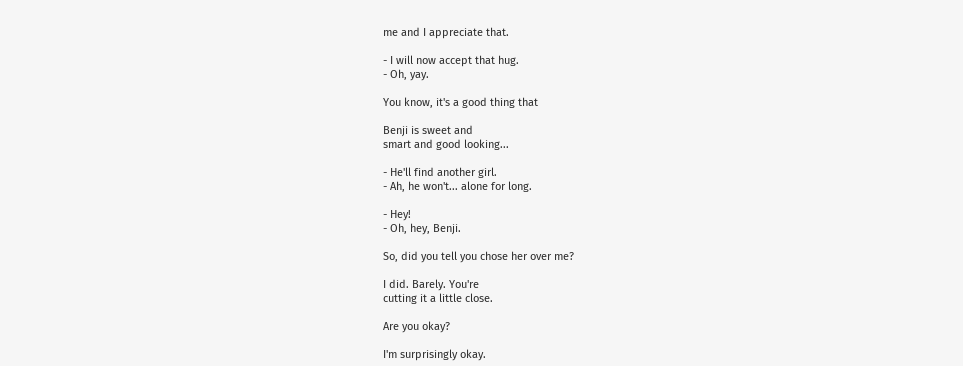me and I appreciate that.

- I will now accept that hug.
- Oh, yay.

You know, it's a good thing that

Benji is sweet and
smart and good looking...

- He'll find another girl.
- Ah, he won't... alone for long.

- Hey!
- Oh, hey, Benji.

So, did you tell you chose her over me?

I did. Barely. You're
cutting it a little close.

Are you okay?

I'm surprisingly okay.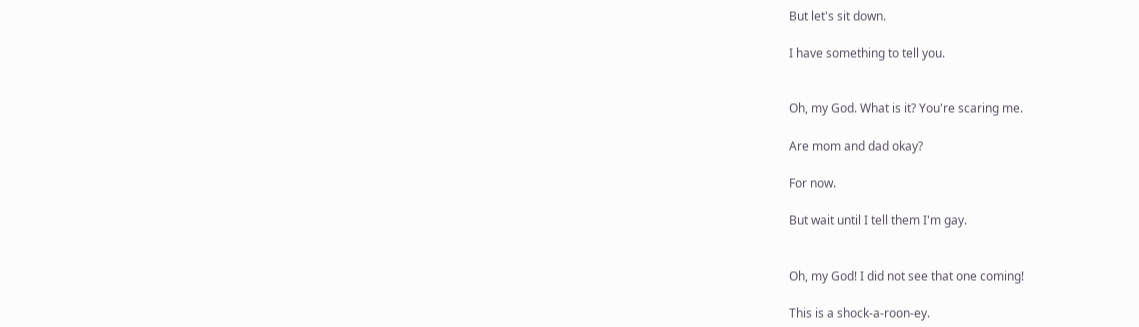But let's sit down.

I have something to tell you.


Oh, my God. What is it? You're scaring me.

Are mom and dad okay?

For now.

But wait until I tell them I'm gay.


Oh, my God! I did not see that one coming!

This is a shock-a-roon-ey.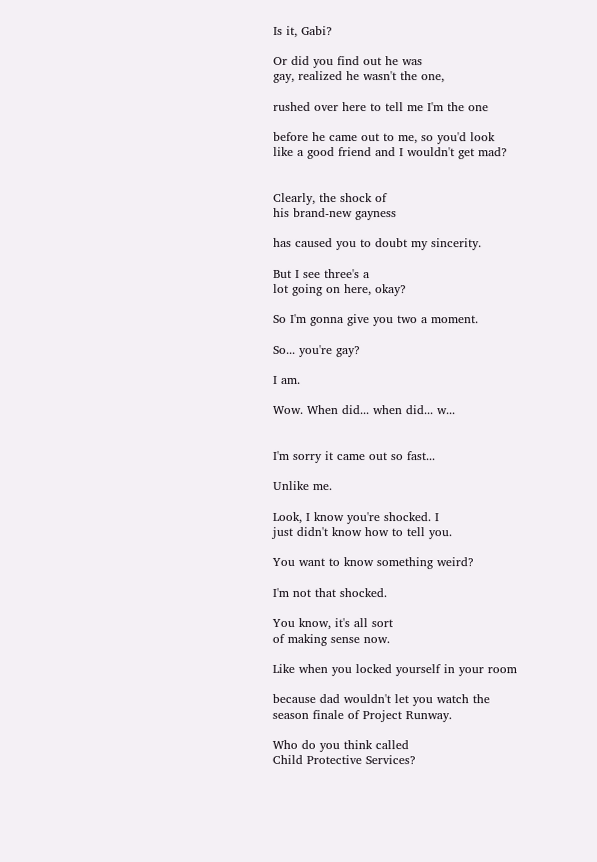Is it, Gabi?

Or did you find out he was
gay, realized he wasn't the one,

rushed over here to tell me I'm the one

before he came out to me, so you'd look
like a good friend and I wouldn't get mad?


Clearly, the shock of
his brand-new gayness

has caused you to doubt my sincerity.

But I see three's a
lot going on here, okay?

So I'm gonna give you two a moment.

So... you're gay?

I am.

Wow. When did... when did... w...


I'm sorry it came out so fast...

Unlike me.

Look, I know you're shocked. I
just didn't know how to tell you.

You want to know something weird?

I'm not that shocked.

You know, it's all sort
of making sense now.

Like when you locked yourself in your room

because dad wouldn't let you watch the
season finale of Project Runway.

Who do you think called
Child Protective Services?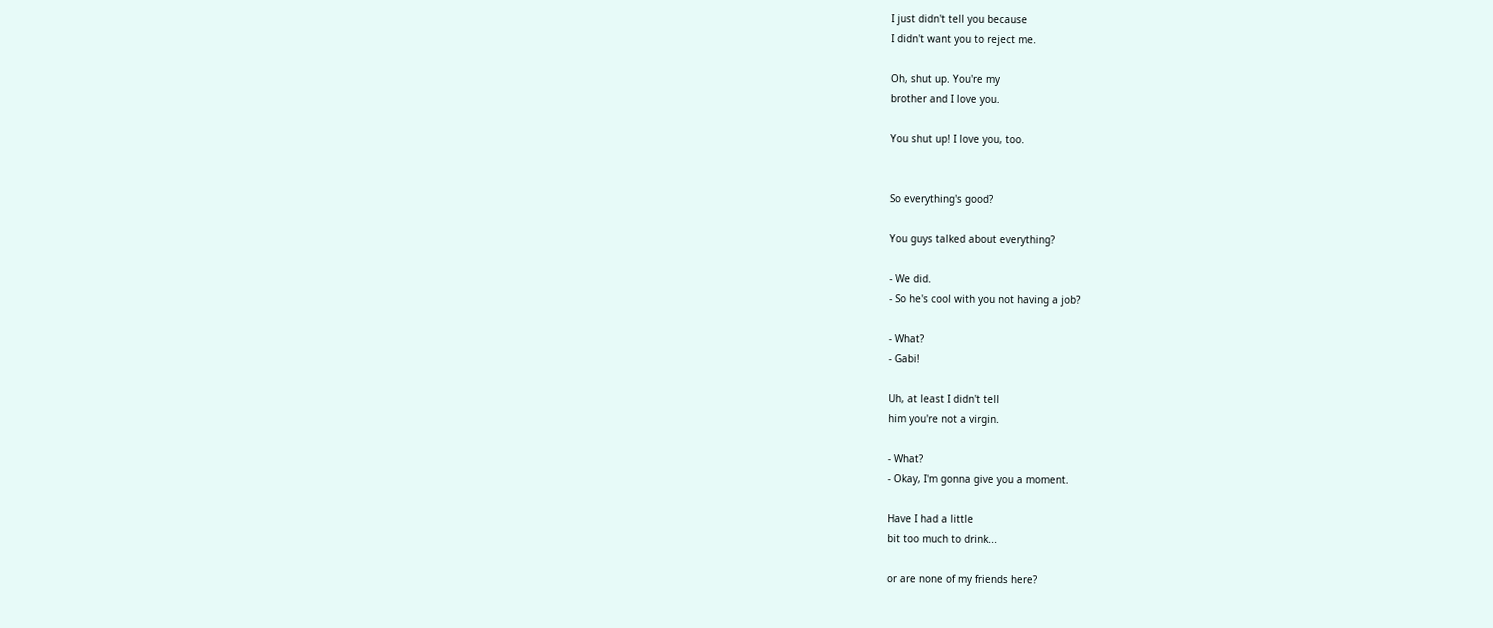I just didn't tell you because
I didn't want you to reject me.

Oh, shut up. You're my
brother and I love you.

You shut up! I love you, too.


So everything's good?

You guys talked about everything?

- We did.
- So he's cool with you not having a job?

- What?
- Gabi!

Uh, at least I didn't tell
him you're not a virgin.

- What?
- Okay, I'm gonna give you a moment.

Have I had a little
bit too much to drink...

or are none of my friends here?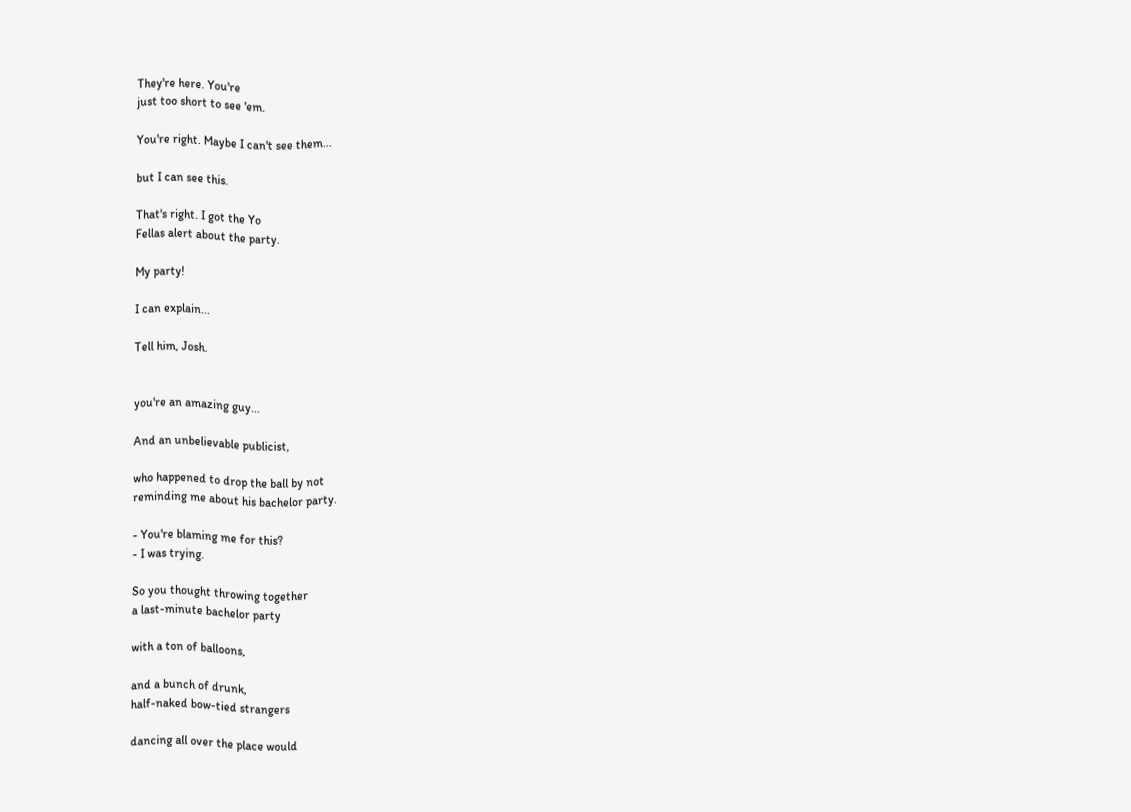They're here. You're
just too short to see 'em.

You're right. Maybe I can't see them...

but I can see this.

That's right. I got the Yo
Fellas alert about the party.

My party!

I can explain...

Tell him, Josh.


you're an amazing guy...

And an unbelievable publicist,

who happened to drop the ball by not
reminding me about his bachelor party.

- You're blaming me for this?
- I was trying.

So you thought throwing together
a last-minute bachelor party

with a ton of balloons,

and a bunch of drunk,
half-naked bow-tied strangers

dancing all over the place would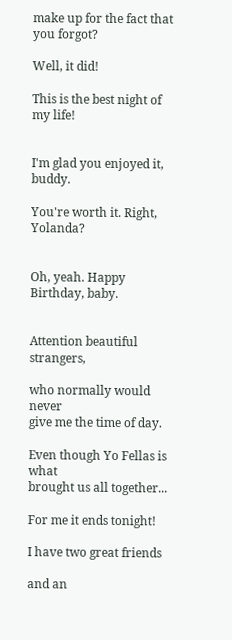make up for the fact that you forgot?

Well, it did!

This is the best night of my life!


I'm glad you enjoyed it, buddy.

You're worth it. Right, Yolanda?


Oh, yeah. Happy Birthday, baby.


Attention beautiful strangers,

who normally would never
give me the time of day.

Even though Yo Fellas is what
brought us all together...

For me it ends tonight!

I have two great friends

and an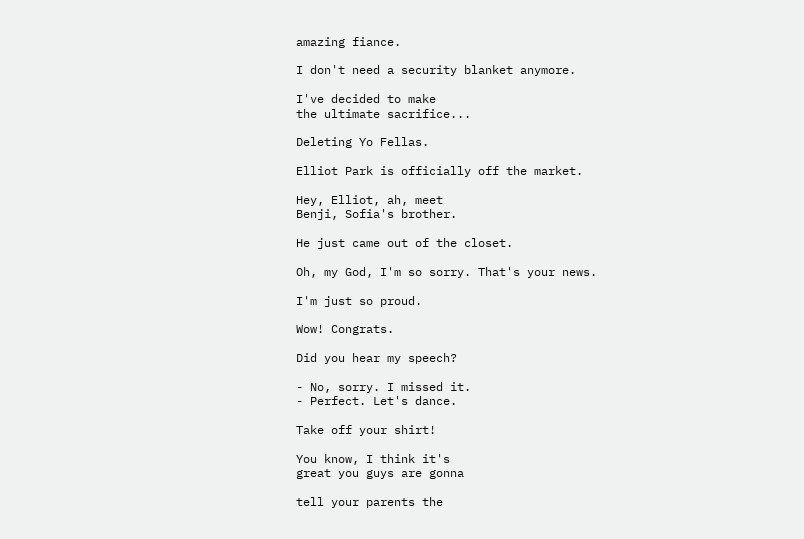amazing fiance.

I don't need a security blanket anymore.

I've decided to make
the ultimate sacrifice...

Deleting Yo Fellas.

Elliot Park is officially off the market.

Hey, Elliot, ah, meet
Benji, Sofia's brother.

He just came out of the closet.

Oh, my God, I'm so sorry. That's your news.

I'm just so proud.

Wow! Congrats.

Did you hear my speech?

- No, sorry. I missed it.
- Perfect. Let's dance.

Take off your shirt!

You know, I think it's
great you guys are gonna

tell your parents the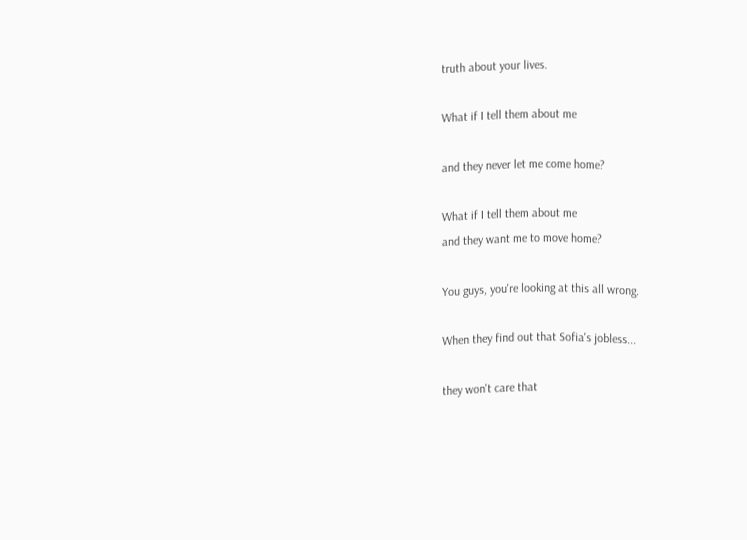truth about your lives.

What if I tell them about me

and they never let me come home?

What if I tell them about me
and they want me to move home?

You guys, you're looking at this all wrong.

When they find out that Sofia's jobless...

they won't care that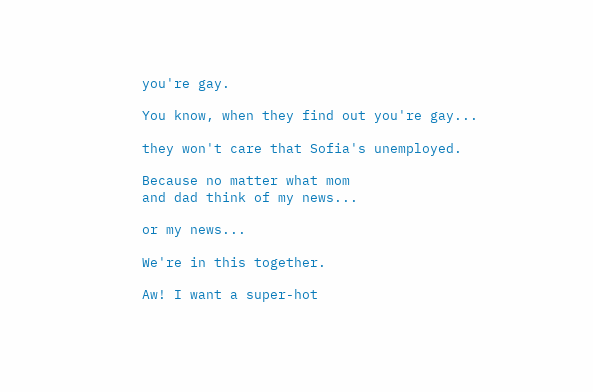you're gay.

You know, when they find out you're gay...

they won't care that Sofia's unemployed.

Because no matter what mom
and dad think of my news...

or my news...

We're in this together.

Aw! I want a super-hot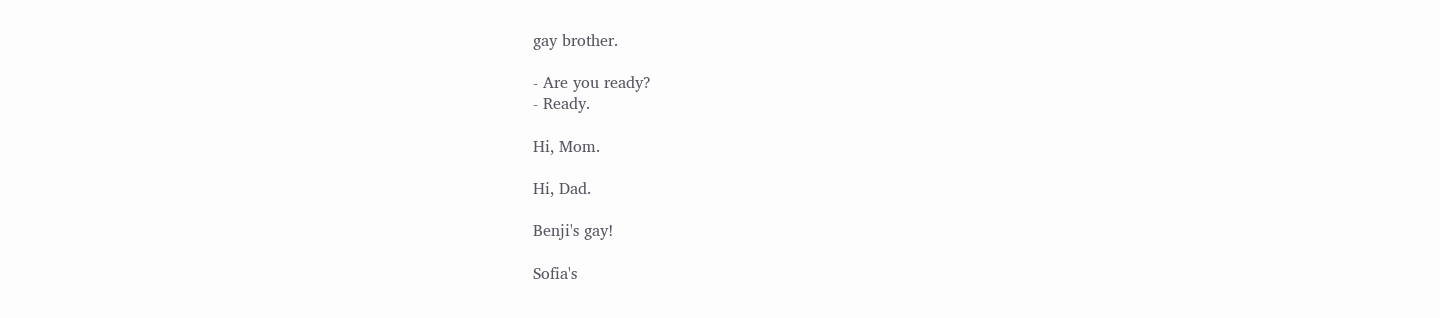gay brother.

- Are you ready?
- Ready.

Hi, Mom.

Hi, Dad.

Benji's gay!

Sofia's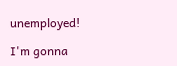unemployed!

I'm gonna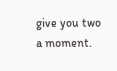give you two a moment.